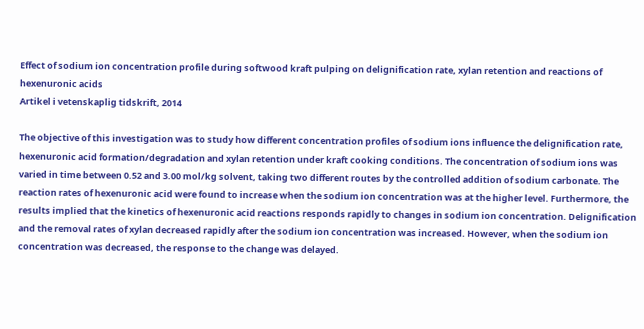Effect of sodium ion concentration profile during softwood kraft pulping on delignification rate, xylan retention and reactions of hexenuronic acids
Artikel i vetenskaplig tidskrift, 2014

The objective of this investigation was to study how different concentration profiles of sodium ions influence the delignification rate, hexenuronic acid formation/degradation and xylan retention under kraft cooking conditions. The concentration of sodium ions was varied in time between 0.52 and 3.00 mol/kg solvent, taking two different routes by the controlled addition of sodium carbonate. The reaction rates of hexenuronic acid were found to increase when the sodium ion concentration was at the higher level. Furthermore, the results implied that the kinetics of hexenuronic acid reactions responds rapidly to changes in sodium ion concentration. Delignification and the removal rates of xylan decreased rapidly after the sodium ion concentration was increased. However, when the sodium ion concentration was decreased, the response to the change was delayed.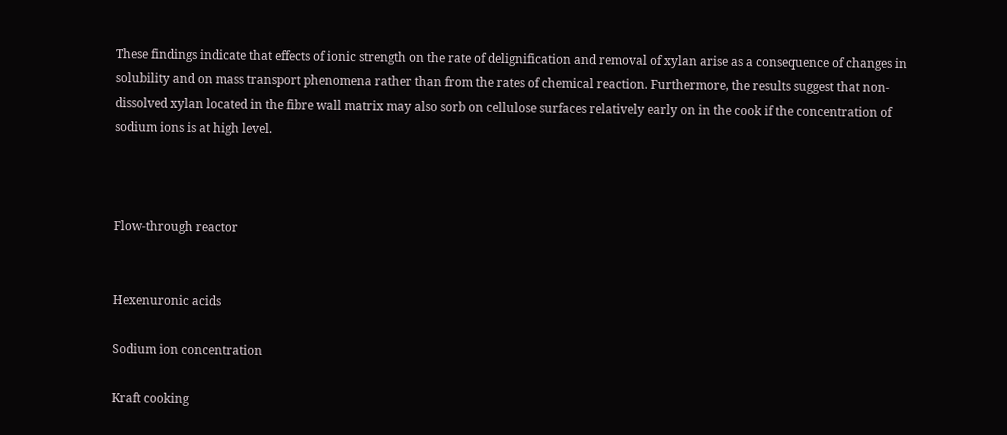These findings indicate that effects of ionic strength on the rate of delignification and removal of xylan arise as a consequence of changes in solubility and on mass transport phenomena rather than from the rates of chemical reaction. Furthermore, the results suggest that non-dissolved xylan located in the fibre wall matrix may also sorb on cellulose surfaces relatively early on in the cook if the concentration of sodium ions is at high level.



Flow-through reactor


Hexenuronic acids

Sodium ion concentration

Kraft cooking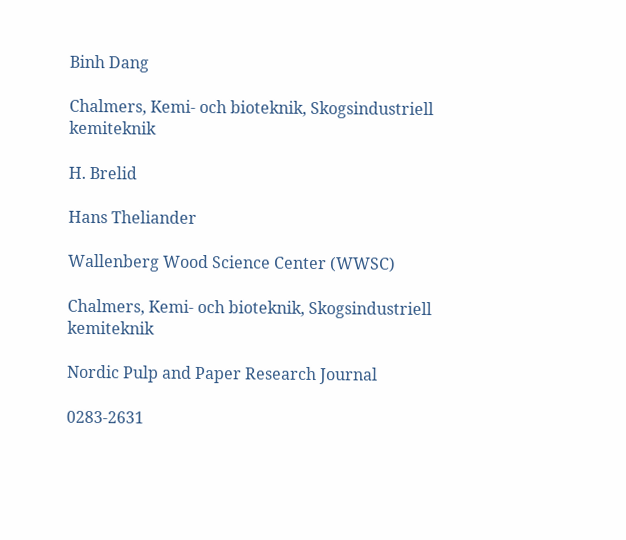Binh Dang

Chalmers, Kemi- och bioteknik, Skogsindustriell kemiteknik

H. Brelid

Hans Theliander

Wallenberg Wood Science Center (WWSC)

Chalmers, Kemi- och bioteknik, Skogsindustriell kemiteknik

Nordic Pulp and Paper Research Journal

0283-2631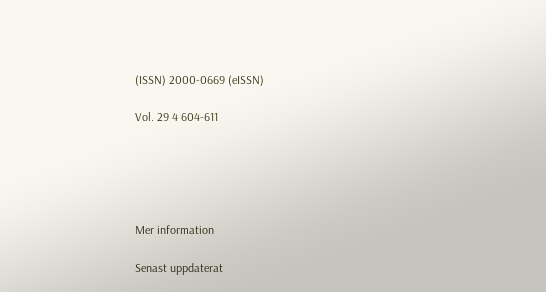(ISSN) 2000-0669 (eISSN)

Vol. 29 4 604-611





Mer information

Senast uppdaterat